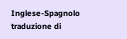Inglese-Spagnolo traduzione di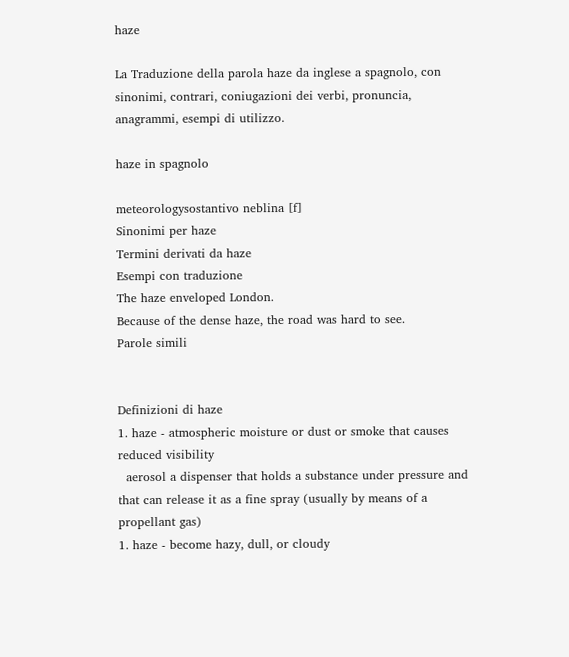haze

La Traduzione della parola haze da inglese a spagnolo, con sinonimi, contrari, coniugazioni dei verbi, pronuncia, anagrammi, esempi di utilizzo.

haze in spagnolo

meteorologysostantivo neblina [f]
Sinonimi per haze
Termini derivati da haze
Esempi con traduzione
The haze enveloped London.
Because of the dense haze, the road was hard to see.
Parole simili


Definizioni di haze
1. haze - atmospheric moisture or dust or smoke that causes reduced visibility
  aerosol a dispenser that holds a substance under pressure and that can release it as a fine spray (usually by means of a propellant gas)
1. haze - become hazy, dull, or cloudy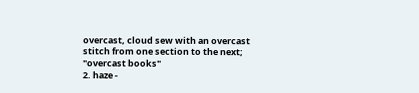overcast, cloud sew with an overcast stitch from one section to the next; "overcast books"
2. haze -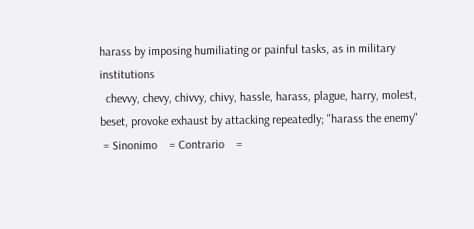harass by imposing humiliating or painful tasks, as in military institutions
  chevvy, chevy, chivvy, chivy, hassle, harass, plague, harry, molest, beset, provoke exhaust by attacking repeatedly; "harass the enemy"
 = Sinonimo    = Contrario    =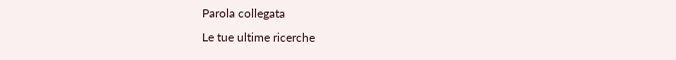Parola collegata
Le tue ultime ricerche